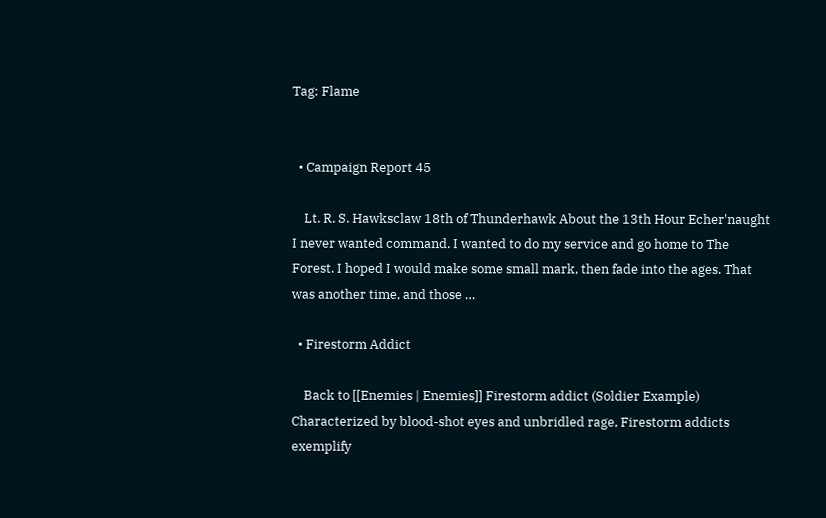Tag: Flame


  • Campaign Report 45

    Lt. R. S. Hawksclaw 18th of Thunderhawk About the 13th Hour Echer'naught I never wanted command. I wanted to do my service and go home to The Forest. I hoped I would make some small mark, then fade into the ages. That was another time, and those …

  • Firestorm Addict

    Back to [[Enemies | Enemies]] Firestorm addict (Soldier Example) Characterized by blood-shot eyes and unbridled rage, Firestorm addicts exemplify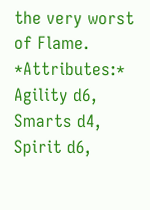the very worst of Flame. *Attributes:* Agility d6, Smarts d4, Spirit d6,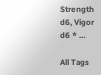Strength d6, Vigor d6 * …

All Tags